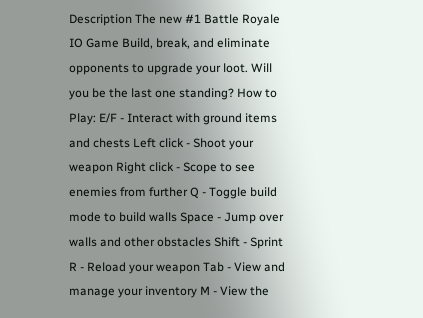Description The new #1 Battle Royale IO Game Build, break, and eliminate opponents to upgrade your loot. Will you be the last one standing? How to Play: E/F - Interact with ground items and chests Left click - Shoot your weapon Right click - Scope to see enemies from further Q - Toggle build mode to build walls Space - Jump over walls and other obstacles Shift - Sprint R - Reload your weapon Tab - View and manage your inventory M - View the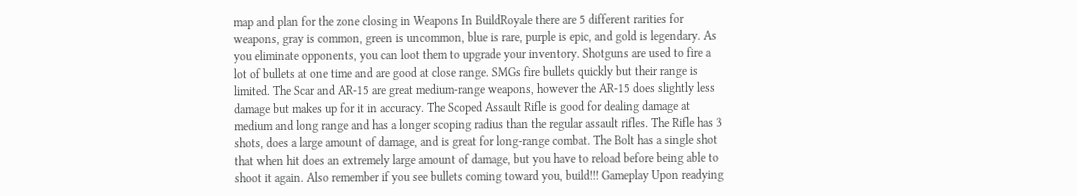map and plan for the zone closing in Weapons In BuildRoyale there are 5 different rarities for weapons, gray is common, green is uncommon, blue is rare, purple is epic, and gold is legendary. As you eliminate opponents, you can loot them to upgrade your inventory. Shotguns are used to fire a lot of bullets at one time and are good at close range. SMGs fire bullets quickly but their range is limited. The Scar and AR-15 are great medium-range weapons, however the AR-15 does slightly less damage but makes up for it in accuracy. The Scoped Assault Rifle is good for dealing damage at medium and long range and has a longer scoping radius than the regular assault rifles. The Rifle has 3 shots, does a large amount of damage, and is great for long-range combat. The Bolt has a single shot that when hit does an extremely large amount of damage, but you have to reload before being able to shoot it again. Also remember if you see bullets coming toward you, build!!! Gameplay Upon readying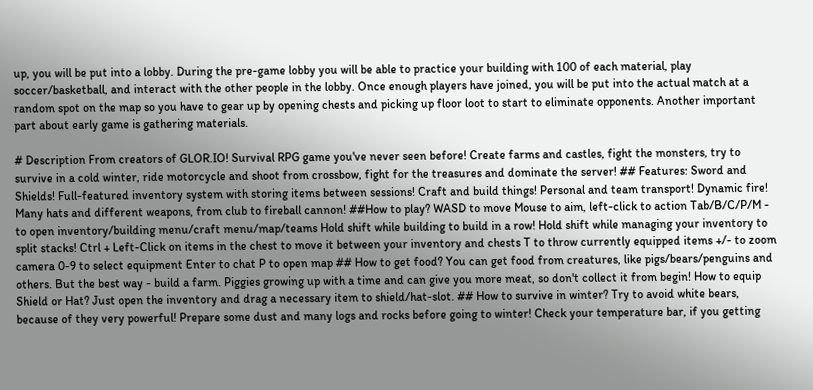up, you will be put into a lobby. During the pre-game lobby you will be able to practice your building with 100 of each material, play soccer/basketball, and interact with the other people in the lobby. Once enough players have joined, you will be put into the actual match at a random spot on the map so you have to gear up by opening chests and picking up floor loot to start to eliminate opponents. Another important part about early game is gathering materials.

# Description From creators of GLOR.IO! Survival RPG game you've never seen before! Create farms and castles, fight the monsters, try to survive in a cold winter, ride motorcycle and shoot from crossbow, fight for the treasures and dominate the server! ## Features: Sword and Shields! Full-featured inventory system with storing items between sessions! Craft and build things! Personal and team transport! Dynamic fire! Many hats and different weapons, from club to fireball cannon! ##How to play? WASD to move Mouse to aim, left-click to action Tab/B/C/P/M - to open inventory/building menu/craft menu/map/teams Hold shift while building to build in a row! Hold shift while managing your inventory to split stacks! Ctrl + Left-Click on items in the chest to move it between your inventory and chests T to throw currently equipped items +/- to zoom camera 0-9 to select equipment Enter to chat P to open map ## How to get food? You can get food from creatures, like pigs/bears/penguins and others. But the best way - build a farm. Piggies growing up with a time and can give you more meat, so don't collect it from begin! How to equip Shield or Hat? Just open the inventory and drag a necessary item to shield/hat-slot. ## How to survive in winter? Try to avoid white bears, because of they very powerful! Prepare some dust and many logs and rocks before going to winter! Check your temperature bar, if you getting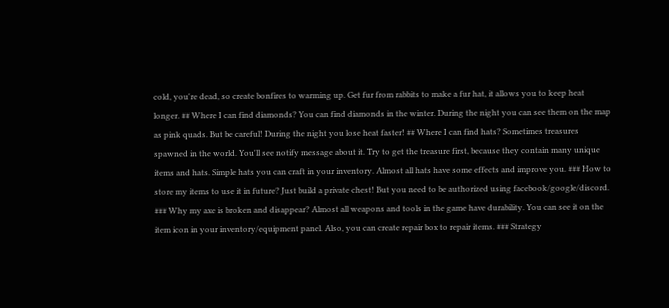cold, you're dead, so create bonfires to warming up. Get fur from rabbits to make a fur hat, it allows you to keep heat longer. ## Where I can find diamonds? You can find diamonds in the winter. During the night you can see them on the map as pink quads. But be careful! During the night you lose heat faster! ## Where I can find hats? Sometimes treasures spawned in the world. You'll see notify message about it. Try to get the treasure first, because they contain many unique items and hats. Simple hats you can craft in your inventory. Almost all hats have some effects and improve you. ### How to store my items to use it in future? Just build a private chest! But you need to be authorized using facebook/google/discord. ### Why my axe is broken and disappear? Almost all weapons and tools in the game have durability. You can see it on the item icon in your inventory/equipment panel. Also, you can create repair box to repair items. ### Strategy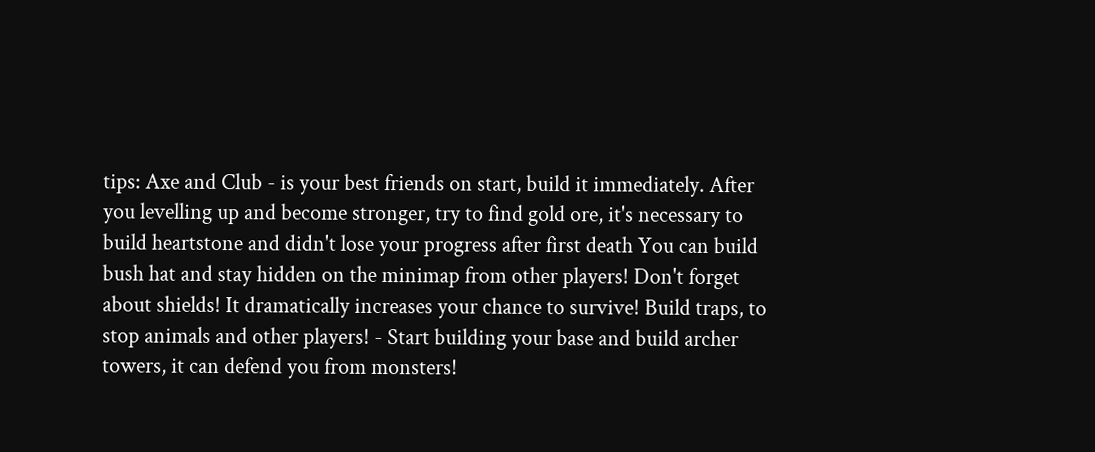tips: Axe and Club - is your best friends on start, build it immediately. After you levelling up and become stronger, try to find gold ore, it's necessary to build heartstone and didn't lose your progress after first death You can build bush hat and stay hidden on the minimap from other players! Don't forget about shields! It dramatically increases your chance to survive! Build traps, to stop animals and other players! - Start building your base and build archer towers, it can defend you from monsters!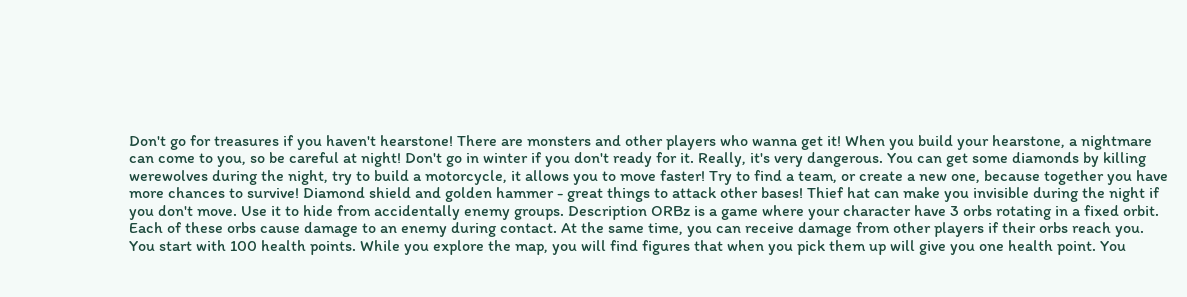Don't go for treasures if you haven't hearstone! There are monsters and other players who wanna get it! When you build your hearstone, a nightmare can come to you, so be careful at night! Don't go in winter if you don't ready for it. Really, it's very dangerous. You can get some diamonds by killing werewolves during the night, try to build a motorcycle, it allows you to move faster! Try to find a team, or create a new one, because together you have more chances to survive! Diamond shield and golden hammer - great things to attack other bases! Thief hat can make you invisible during the night if you don't move. Use it to hide from accidentally enemy groups. Description ORBz is a game where your character have 3 orbs rotating in a fixed orbit. Each of these orbs cause damage to an enemy during contact. At the same time, you can receive damage from other players if their orbs reach you. You start with 100 health points. While you explore the map, you will find figures that when you pick them up will give you one health point. You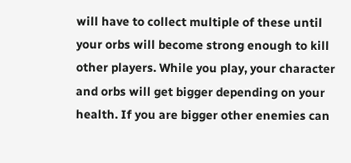will have to collect multiple of these until your orbs will become strong enough to kill other players. While you play, your character and orbs will get bigger depending on your health. If you are bigger other enemies can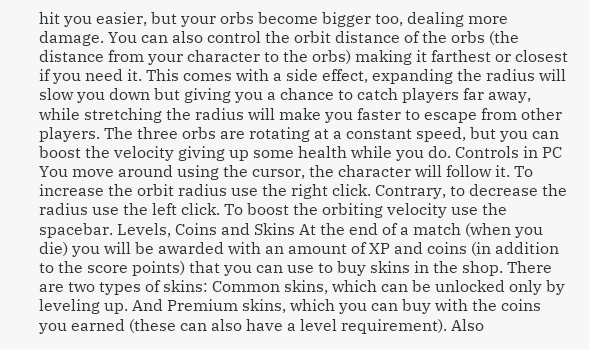hit you easier, but your orbs become bigger too, dealing more damage. You can also control the orbit distance of the orbs (the distance from your character to the orbs) making it farthest or closest if you need it. This comes with a side effect, expanding the radius will slow you down but giving you a chance to catch players far away, while stretching the radius will make you faster to escape from other players. The three orbs are rotating at a constant speed, but you can boost the velocity giving up some health while you do. Controls in PC You move around using the cursor, the character will follow it. To increase the orbit radius use the right click. Contrary, to decrease the radius use the left click. To boost the orbiting velocity use the spacebar. Levels, Coins and Skins At the end of a match (when you die) you will be awarded with an amount of XP and coins (in addition to the score points) that you can use to buy skins in the shop. There are two types of skins: Common skins, which can be unlocked only by leveling up. And Premium skins, which you can buy with the coins you earned (these can also have a level requirement). Also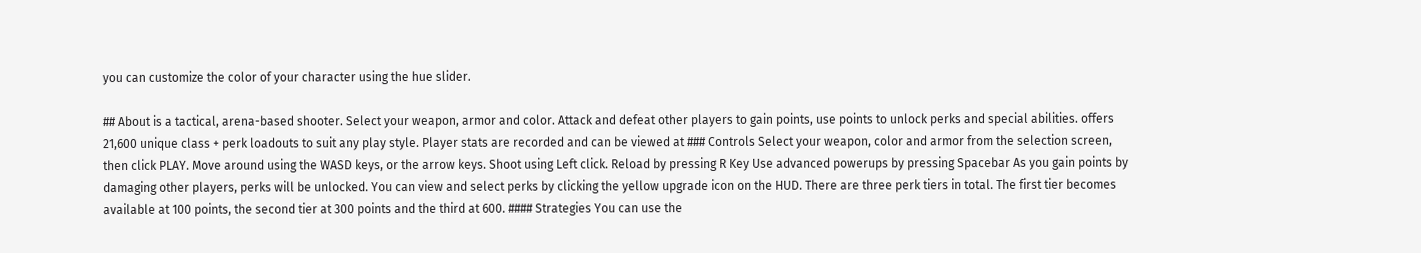you can customize the color of your character using the hue slider.

## About is a tactical, arena-based shooter. Select your weapon, armor and color. Attack and defeat other players to gain points, use points to unlock perks and special abilities. offers 21,600 unique class + perk loadouts to suit any play style. Player stats are recorded and can be viewed at ### Controls Select your weapon, color and armor from the selection screen, then click PLAY. Move around using the WASD keys, or the arrow keys. Shoot using Left click. Reload by pressing R Key Use advanced powerups by pressing Spacebar As you gain points by damaging other players, perks will be unlocked. You can view and select perks by clicking the yellow upgrade icon on the HUD. There are three perk tiers in total. The first tier becomes available at 100 points, the second tier at 300 points and the third at 600. #### Strategies You can use the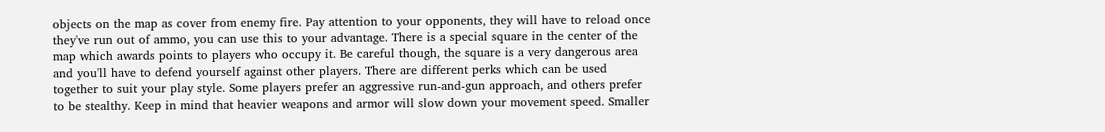objects on the map as cover from enemy fire. Pay attention to your opponents, they will have to reload once they've run out of ammo, you can use this to your advantage. There is a special square in the center of the map which awards points to players who occupy it. Be careful though, the square is a very dangerous area and you'll have to defend yourself against other players. There are different perks which can be used together to suit your play style. Some players prefer an aggressive run-and-gun approach, and others prefer to be stealthy. Keep in mind that heavier weapons and armor will slow down your movement speed. Smaller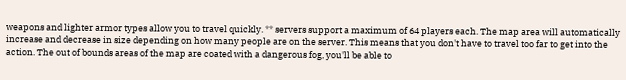weapons and lighter armor types allow you to travel quickly. ** servers support a maximum of 64 players each. The map area will automatically increase and decrease in size depending on how many people are on the server. This means that you don't have to travel too far to get into the action. The out of bounds areas of the map are coated with a dangerous fog, you'll be able to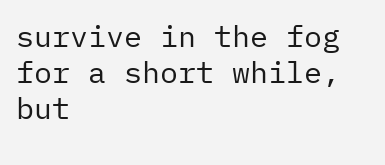survive in the fog for a short while, but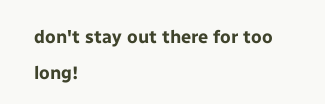don't stay out there for too long!